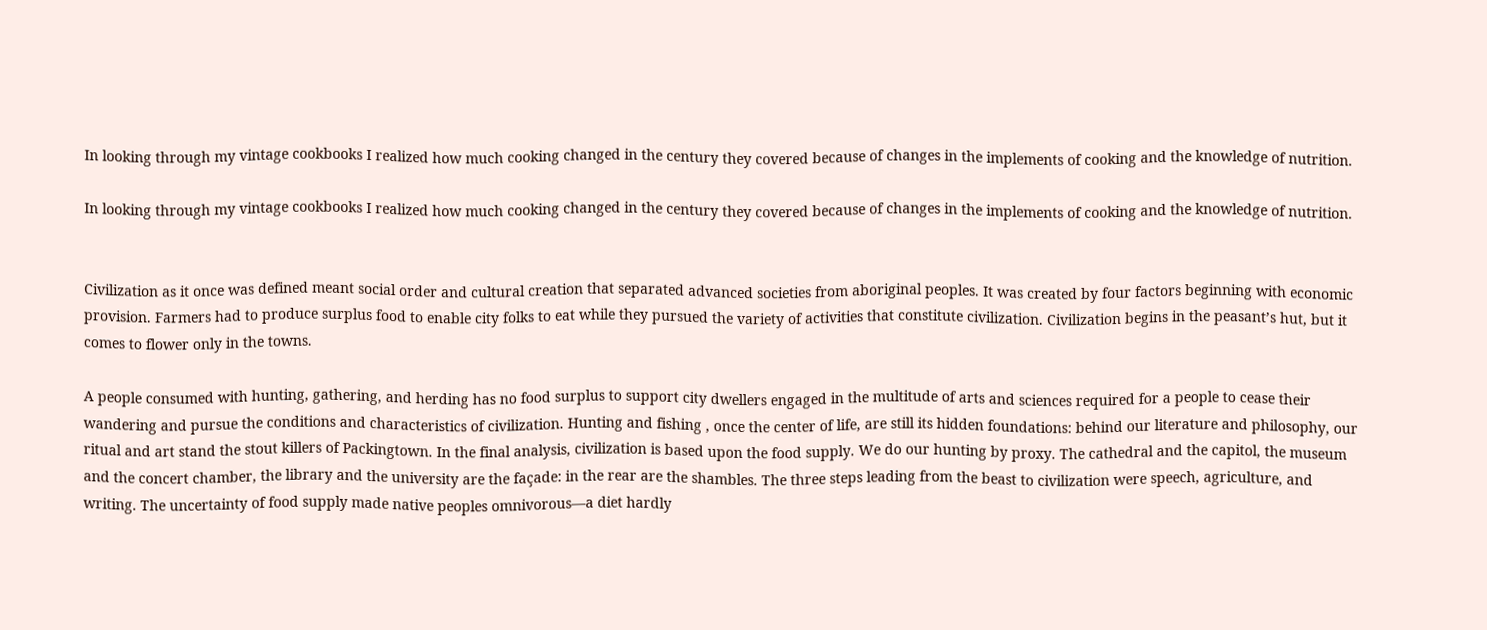In looking through my vintage cookbooks I realized how much cooking changed in the century they covered because of changes in the implements of cooking and the knowledge of nutrition.

In looking through my vintage cookbooks I realized how much cooking changed in the century they covered because of changes in the implements of cooking and the knowledge of nutrition.


Civilization as it once was defined meant social order and cultural creation that separated advanced societies from aboriginal peoples. It was created by four factors beginning with economic provision. Farmers had to produce surplus food to enable city folks to eat while they pursued the variety of activities that constitute civilization. Civilization begins in the peasant’s hut, but it comes to flower only in the towns.

A people consumed with hunting, gathering, and herding has no food surplus to support city dwellers engaged in the multitude of arts and sciences required for a people to cease their wandering and pursue the conditions and characteristics of civilization. Hunting and fishing , once the center of life, are still its hidden foundations: behind our literature and philosophy, our ritual and art stand the stout killers of Packingtown. In the final analysis, civilization is based upon the food supply. We do our hunting by proxy. The cathedral and the capitol, the museum and the concert chamber, the library and the university are the façade: in the rear are the shambles. The three steps leading from the beast to civilization were speech, agriculture, and writing. The uncertainty of food supply made native peoples omnivorous—a diet hardly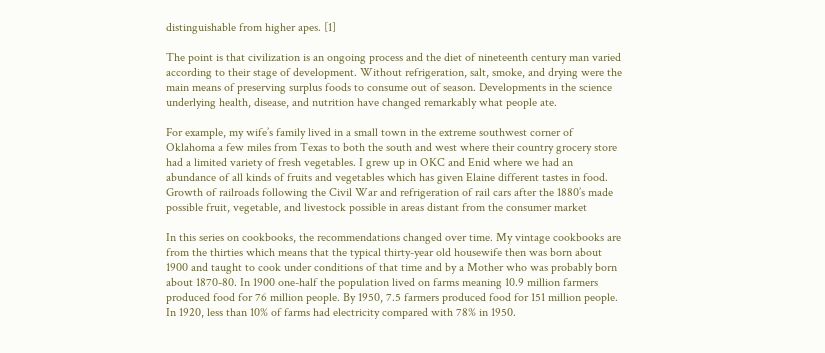distinguishable from higher apes. [1]

The point is that civilization is an ongoing process and the diet of nineteenth century man varied according to their stage of development. Without refrigeration, salt, smoke, and drying were the main means of preserving surplus foods to consume out of season. Developments in the science underlying health, disease, and nutrition have changed remarkably what people ate.

For example, my wife’s family lived in a small town in the extreme southwest corner of Oklahoma a few miles from Texas to both the south and west where their country grocery store had a limited variety of fresh vegetables. I grew up in OKC and Enid where we had an abundance of all kinds of fruits and vegetables which has given Elaine different tastes in food. Growth of railroads following the Civil War and refrigeration of rail cars after the 1880’s made possible fruit, vegetable, and livestock possible in areas distant from the consumer market

In this series on cookbooks, the recommendations changed over time. My vintage cookbooks are from the thirties which means that the typical thirty-year old housewife then was born about 1900 and taught to cook under conditions of that time and by a Mother who was probably born about 1870-80. In 1900 one-half the population lived on farms meaning 10.9 million farmers produced food for 76 million people. By 1950, 7.5 farmers produced food for 151 million people. In 1920, less than 10% of farms had electricity compared with 78% in 1950.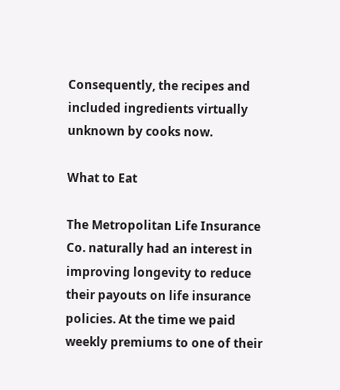Consequently, the recipes and included ingredients virtually unknown by cooks now.

What to Eat

The Metropolitan Life Insurance Co. naturally had an interest in improving longevity to reduce their payouts on life insurance policies. At the time we paid weekly premiums to one of their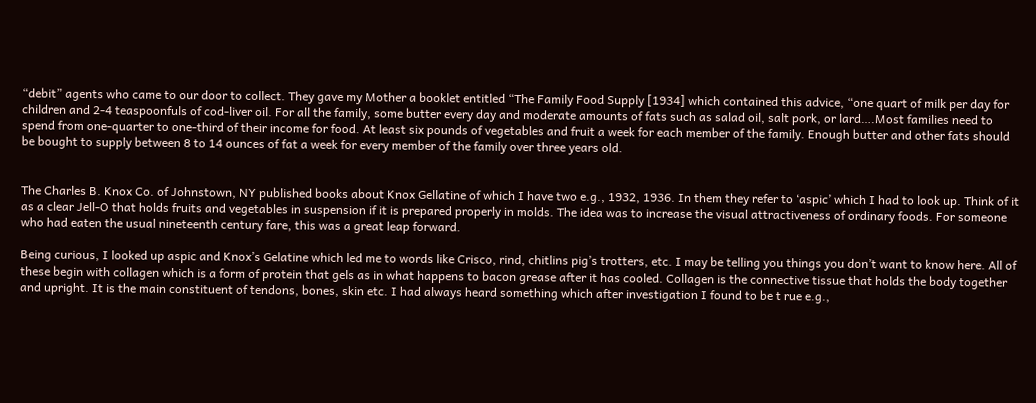“debit” agents who came to our door to collect. They gave my Mother a booklet entitled “The Family Food Supply [1934] which contained this advice, “one quart of milk per day for children and 2-4 teaspoonfuls of cod-liver oil. For all the family, some butter every day and moderate amounts of fats such as salad oil, salt pork, or lard….Most families need to spend from one-quarter to one-third of their income for food. At least six pounds of vegetables and fruit a week for each member of the family. Enough butter and other fats should be bought to supply between 8 to 14 ounces of fat a week for every member of the family over three years old.


The Charles B. Knox Co. of Johnstown, NY published books about Knox Gellatine of which I have two e.g., 1932, 1936. In them they refer to ‘aspic’ which I had to look up. Think of it as a clear Jell-O that holds fruits and vegetables in suspension if it is prepared properly in molds. The idea was to increase the visual attractiveness of ordinary foods. For someone who had eaten the usual nineteenth century fare, this was a great leap forward.

Being curious, I looked up aspic and Knox’s Gelatine which led me to words like Crisco, rind, chitlins pig’s trotters, etc. I may be telling you things you don’t want to know here. All of these begin with collagen which is a form of protein that gels as in what happens to bacon grease after it has cooled. Collagen is the connective tissue that holds the body together and upright. It is the main constituent of tendons, bones, skin etc. I had always heard something which after investigation I found to be t rue e.g.,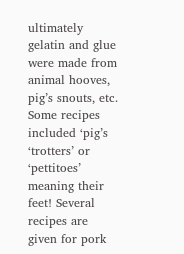ultimately gelatin and glue were made from animal hooves, pig’s snouts, etc. Some recipes included ‘pig’s ‘trotters’ or ‘pettitoes’ meaning their feet! Several recipes are given for pork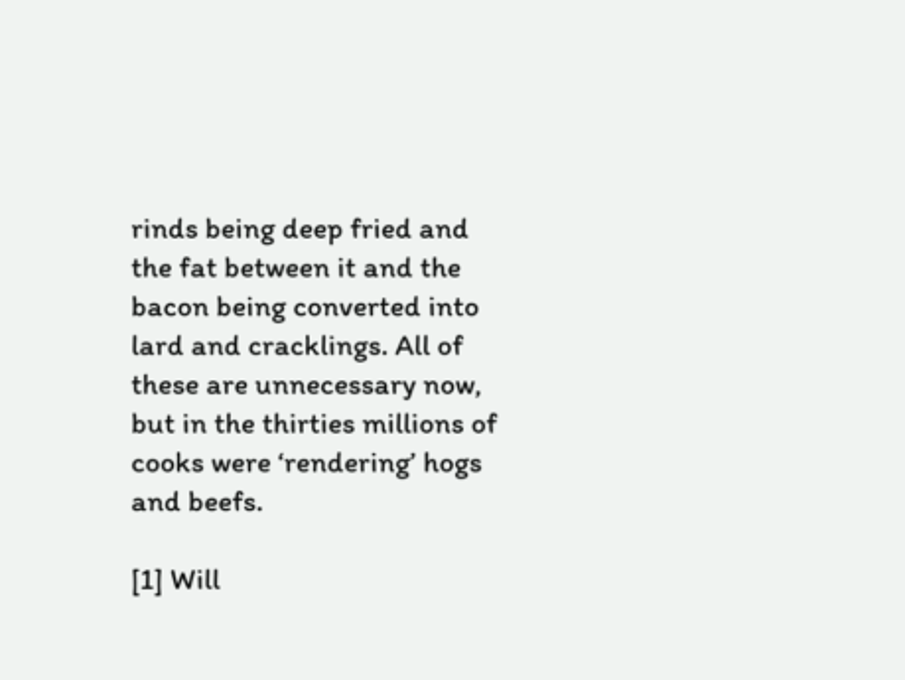rinds being deep fried and the fat between it and the bacon being converted into lard and cracklings. All of these are unnecessary now, but in the thirties millions of cooks were ‘rendering’ hogs and beefs.

[1] Will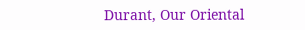Durant, Our Oriental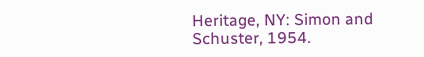Heritage, NY: Simon and Schuster, 1954.